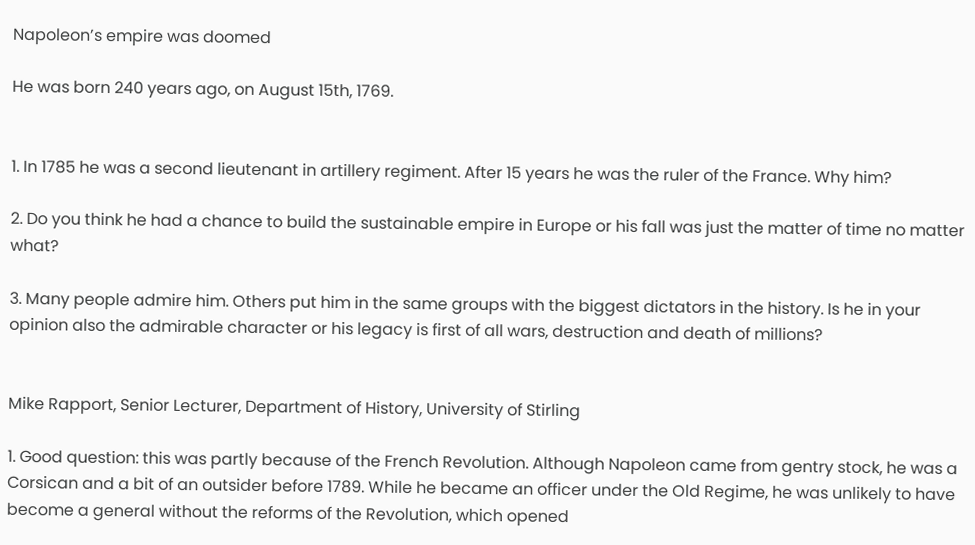Napoleon’s empire was doomed

He was born 240 years ago, on August 15th, 1769.


1. In 1785 he was a second lieutenant in artillery regiment. After 15 years he was the ruler of the France. Why him?

2. Do you think he had a chance to build the sustainable empire in Europe or his fall was just the matter of time no matter what?

3. Many people admire him. Others put him in the same groups with the biggest dictators in the history. Is he in your opinion also the admirable character or his legacy is first of all wars, destruction and death of millions?


Mike Rapport, Senior Lecturer, Department of History, University of Stirling

1. Good question: this was partly because of the French Revolution. Although Napoleon came from gentry stock, he was a Corsican and a bit of an outsider before 1789. While he became an officer under the Old Regime, he was unlikely to have become a general without the reforms of the Revolution, which opened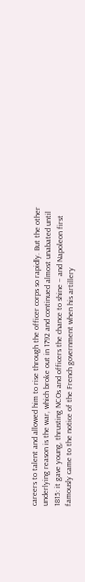careers to talent and allowed him to rise through the officer corps so rapidly. But the other underlying reason is the war, which broke out in 1792 and continued almost unabated until 1815: it gave young, thrusting NCOs and officers the chance to shine – and Napoleon first famously came to the notice of the French government when his artillery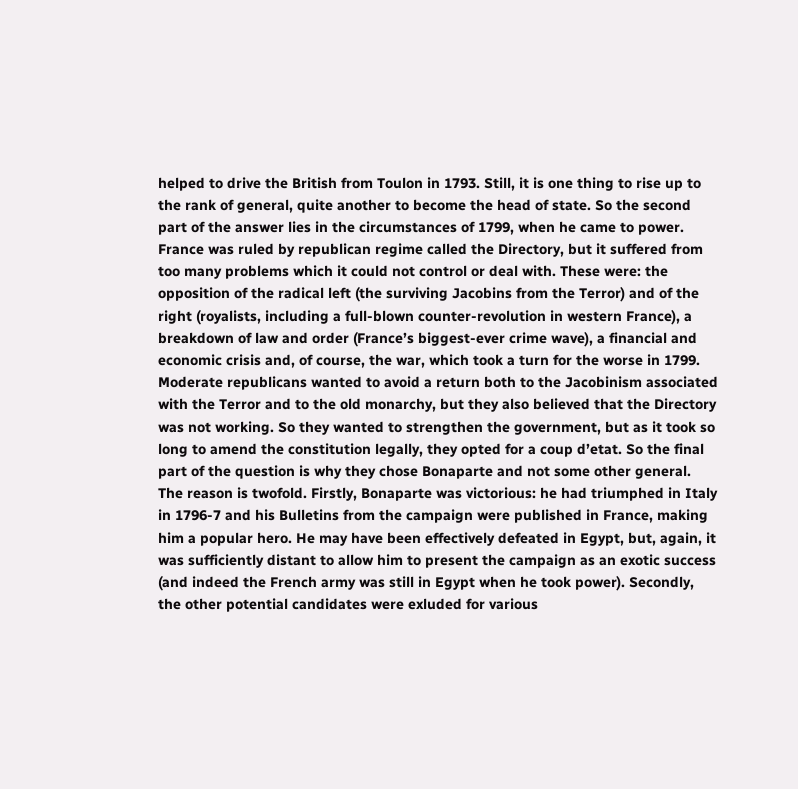helped to drive the British from Toulon in 1793. Still, it is one thing to rise up to the rank of general, quite another to become the head of state. So the second part of the answer lies in the circumstances of 1799, when he came to power. France was ruled by republican regime called the Directory, but it suffered from too many problems which it could not control or deal with. These were: the opposition of the radical left (the surviving Jacobins from the Terror) and of the right (royalists, including a full-blown counter-revolution in western France), a breakdown of law and order (France’s biggest-ever crime wave), a financial and economic crisis and, of course, the war, which took a turn for the worse in 1799. Moderate republicans wanted to avoid a return both to the Jacobinism associated with the Terror and to the old monarchy, but they also believed that the Directory was not working. So they wanted to strengthen the government, but as it took so long to amend the constitution legally, they opted for a coup d’etat. So the final part of the question is why they chose Bonaparte and not some other general. The reason is twofold. Firstly, Bonaparte was victorious: he had triumphed in Italy in 1796-7 and his Bulletins from the campaign were published in France, making him a popular hero. He may have been effectively defeated in Egypt, but, again, it was sufficiently distant to allow him to present the campaign as an exotic success (and indeed the French army was still in Egypt when he took power). Secondly, the other potential candidates were exluded for various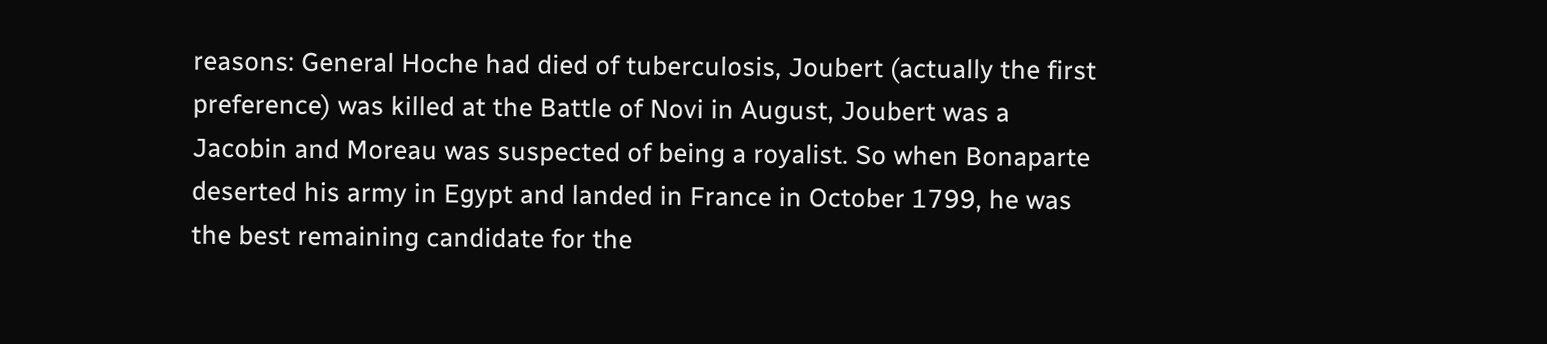reasons: General Hoche had died of tuberculosis, Joubert (actually the first preference) was killed at the Battle of Novi in August, Joubert was a Jacobin and Moreau was suspected of being a royalist. So when Bonaparte deserted his army in Egypt and landed in France in October 1799, he was the best remaining candidate for the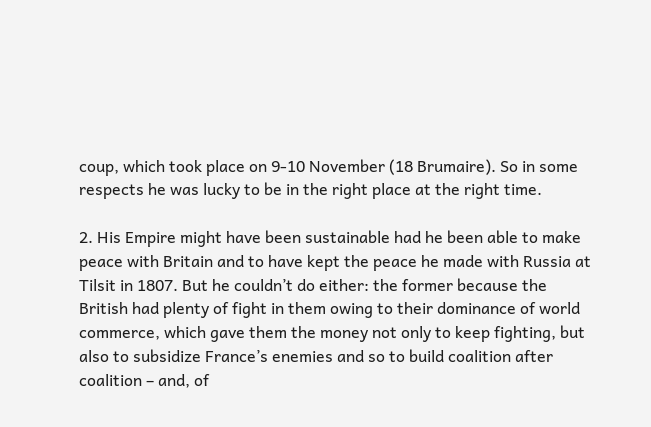coup, which took place on 9-10 November (18 Brumaire). So in some respects he was lucky to be in the right place at the right time.

2. His Empire might have been sustainable had he been able to make peace with Britain and to have kept the peace he made with Russia at Tilsit in 1807. But he couldn’t do either: the former because the British had plenty of fight in them owing to their dominance of world commerce, which gave them the money not only to keep fighting, but also to subsidize France’s enemies and so to build coalition after coalition – and, of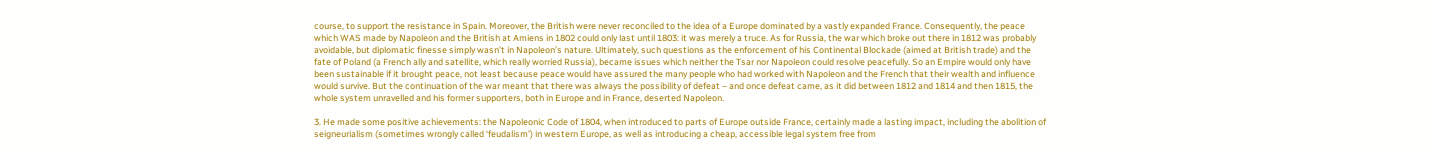course, to support the resistance in Spain. Moreover, the British were never reconciled to the idea of a Europe dominated by a vastly expanded France. Consequently, the peace which WAS made by Napoleon and the British at Amiens in 1802 could only last until 1803: it was merely a truce. As for Russia, the war which broke out there in 1812 was probably avoidable, but diplomatic finesse simply wasn’t in Napoleon’s nature. Ultimately, such questions as the enforcement of his Continental Blockade (aimed at British trade) and the fate of Poland (a French ally and satellite, which really worried Russia), became issues which neither the Tsar nor Napoleon could resolve peacefully. So an Empire would only have been sustainable if it brought peace, not least because peace would have assured the many people who had worked with Napoleon and the French that their wealth and influence would survive. But the continuation of the war meant that there was always the possibility of defeat – and once defeat came, as it did between 1812 and 1814 and then 1815, the whole system unravelled and his former supporters, both in Europe and in France, deserted Napoleon.

3. He made some positive achievements: the Napoleonic Code of 1804, when introduced to parts of Europe outside France, certainly made a lasting impact, including the abolition of seigneurialism (sometimes wrongly called ‘feudalism’) in western Europe, as well as introducing a cheap, accessible legal system free from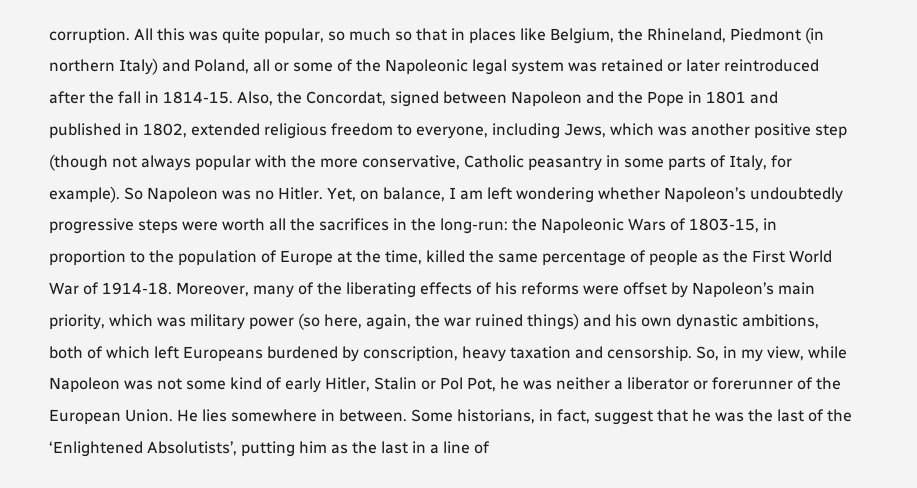corruption. All this was quite popular, so much so that in places like Belgium, the Rhineland, Piedmont (in northern Italy) and Poland, all or some of the Napoleonic legal system was retained or later reintroduced after the fall in 1814-15. Also, the Concordat, signed between Napoleon and the Pope in 1801 and published in 1802, extended religious freedom to everyone, including Jews, which was another positive step (though not always popular with the more conservative, Catholic peasantry in some parts of Italy, for example). So Napoleon was no Hitler. Yet, on balance, I am left wondering whether Napoleon’s undoubtedly progressive steps were worth all the sacrifices in the long-run: the Napoleonic Wars of 1803-15, in proportion to the population of Europe at the time, killed the same percentage of people as the First World War of 1914-18. Moreover, many of the liberating effects of his reforms were offset by Napoleon’s main priority, which was military power (so here, again, the war ruined things) and his own dynastic ambitions, both of which left Europeans burdened by conscription, heavy taxation and censorship. So, in my view, while Napoleon was not some kind of early Hitler, Stalin or Pol Pot, he was neither a liberator or forerunner of the European Union. He lies somewhere in between. Some historians, in fact, suggest that he was the last of the ‘Enlightened Absolutists’, putting him as the last in a line of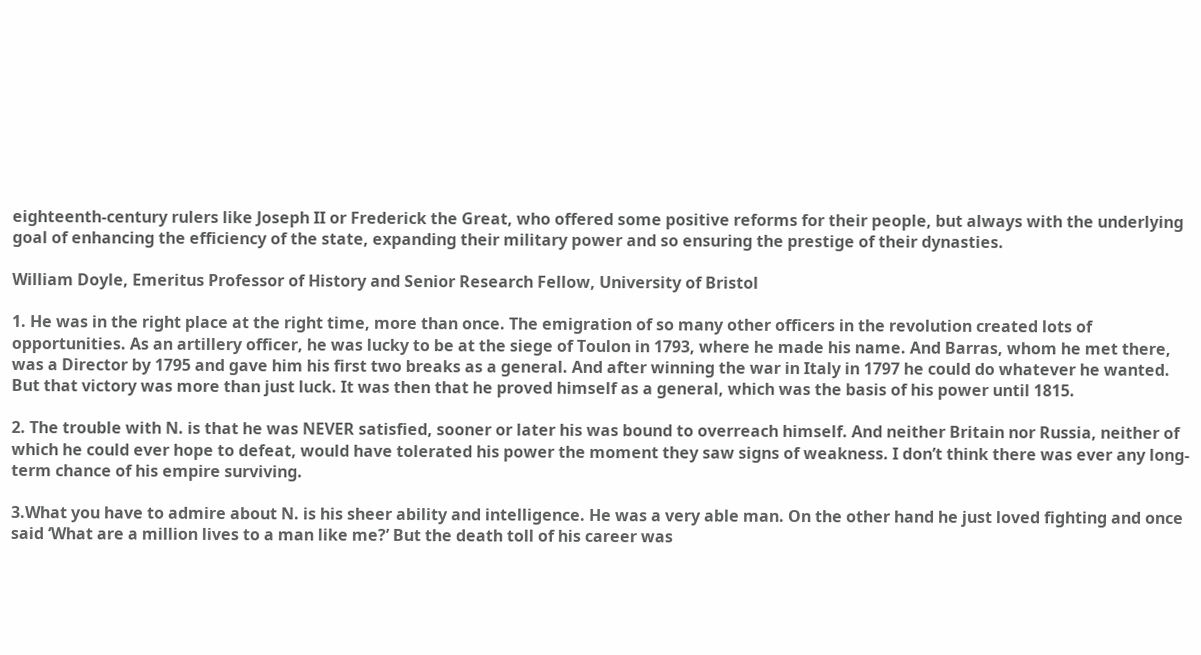eighteenth-century rulers like Joseph II or Frederick the Great, who offered some positive reforms for their people, but always with the underlying goal of enhancing the efficiency of the state, expanding their military power and so ensuring the prestige of their dynasties.

William Doyle, Emeritus Professor of History and Senior Research Fellow, University of Bristol

1. He was in the right place at the right time, more than once. The emigration of so many other officers in the revolution created lots of opportunities. As an artillery officer, he was lucky to be at the siege of Toulon in 1793, where he made his name. And Barras, whom he met there, was a Director by 1795 and gave him his first two breaks as a general. And after winning the war in Italy in 1797 he could do whatever he wanted. But that victory was more than just luck. It was then that he proved himself as a general, which was the basis of his power until 1815.

2. The trouble with N. is that he was NEVER satisfied, sooner or later his was bound to overreach himself. And neither Britain nor Russia, neither of which he could ever hope to defeat, would have tolerated his power the moment they saw signs of weakness. I don’t think there was ever any long-term chance of his empire surviving.

3.What you have to admire about N. is his sheer ability and intelligence. He was a very able man. On the other hand he just loved fighting and once said ‘What are a million lives to a man like me?’ But the death toll of his career was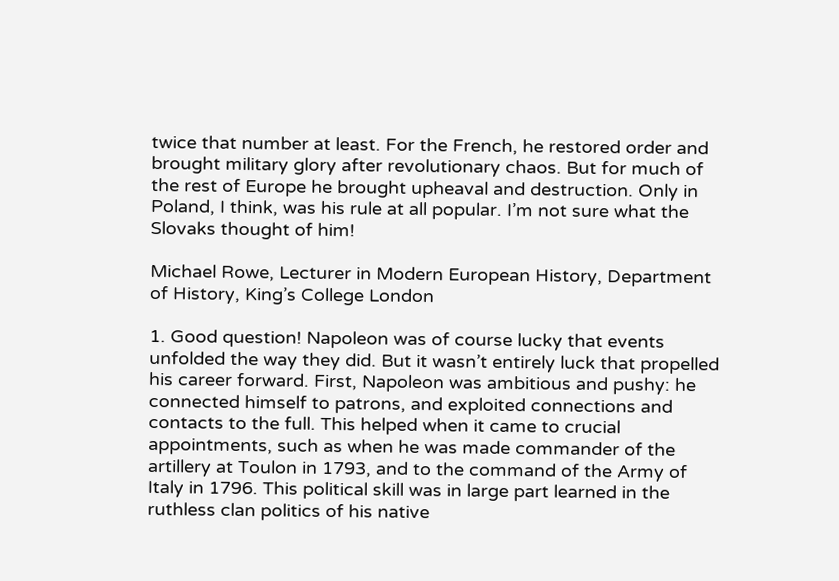twice that number at least. For the French, he restored order and brought military glory after revolutionary chaos. But for much of the rest of Europe he brought upheaval and destruction. Only in Poland, I think, was his rule at all popular. I’m not sure what the Slovaks thought of him!

Michael Rowe, Lecturer in Modern European History, Department of History, King’s College London

1. Good question! Napoleon was of course lucky that events unfolded the way they did. But it wasn’t entirely luck that propelled his career forward. First, Napoleon was ambitious and pushy: he connected himself to patrons, and exploited connections and contacts to the full. This helped when it came to crucial appointments, such as when he was made commander of the artillery at Toulon in 1793, and to the command of the Army of Italy in 1796. This political skill was in large part learned in the ruthless clan politics of his native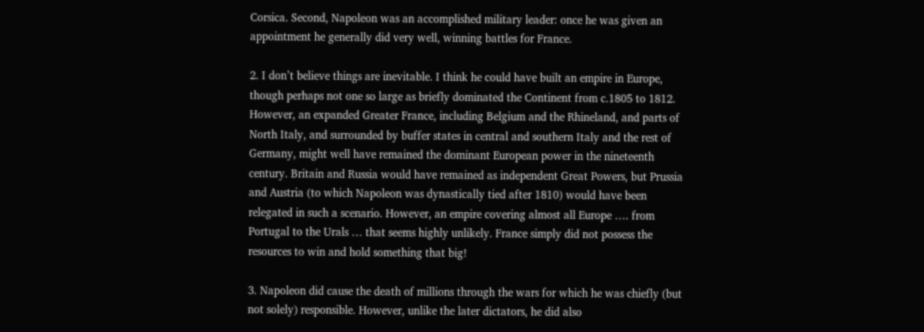Corsica. Second, Napoleon was an accomplished military leader: once he was given an appointment he generally did very well, winning battles for France.

2. I don’t believe things are inevitable. I think he could have built an empire in Europe, though perhaps not one so large as briefly dominated the Continent from c.1805 to 1812. However, an expanded Greater France, including Belgium and the Rhineland, and parts of North Italy, and surrounded by buffer states in central and southern Italy and the rest of Germany, might well have remained the dominant European power in the nineteenth century. Britain and Russia would have remained as independent Great Powers, but Prussia and Austria (to which Napoleon was dynastically tied after 1810) would have been relegated in such a scenario. However, an empire covering almost all Europe …. from Portugal to the Urals … that seems highly unlikely. France simply did not possess the resources to win and hold something that big!

3. Napoleon did cause the death of millions through the wars for which he was chiefly (but not solely) responsible. However, unlike the later dictators, he did also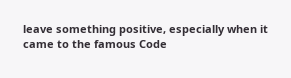leave something positive, especially when it came to the famous Code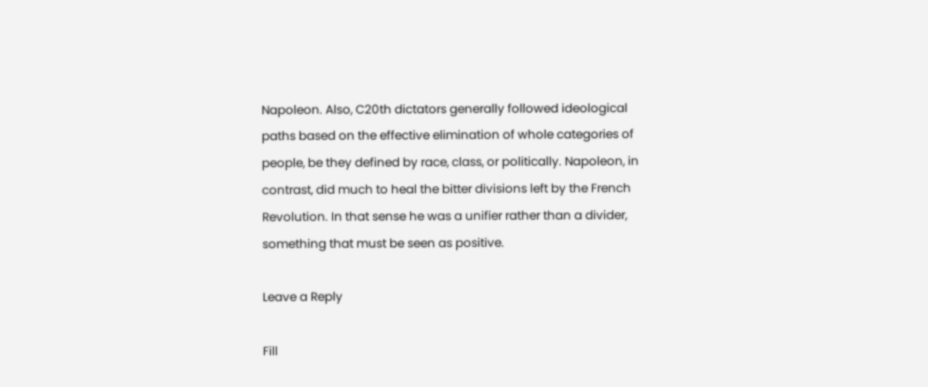Napoleon. Also, C20th dictators generally followed ideological paths based on the effective elimination of whole categories of people, be they defined by race, class, or politically. Napoleon, in contrast, did much to heal the bitter divisions left by the French Revolution. In that sense he was a unifier rather than a divider, something that must be seen as positive.

Leave a Reply

Fill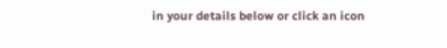in your details below or click an icon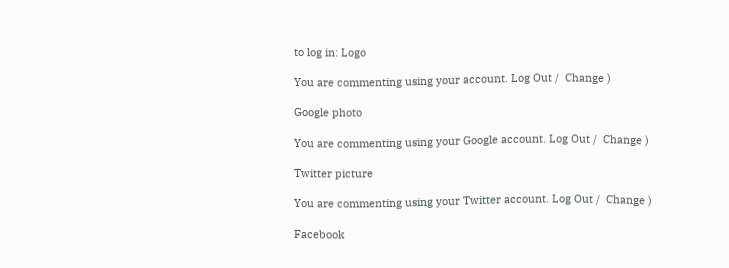to log in: Logo

You are commenting using your account. Log Out /  Change )

Google photo

You are commenting using your Google account. Log Out /  Change )

Twitter picture

You are commenting using your Twitter account. Log Out /  Change )

Facebook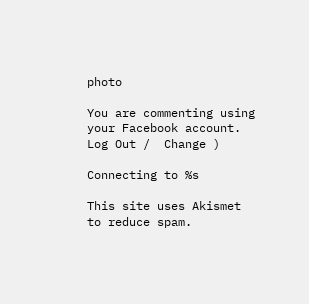photo

You are commenting using your Facebook account. Log Out /  Change )

Connecting to %s

This site uses Akismet to reduce spam.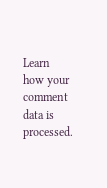Learn how your comment data is processed.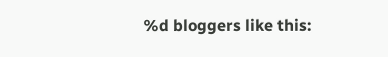%d bloggers like this: